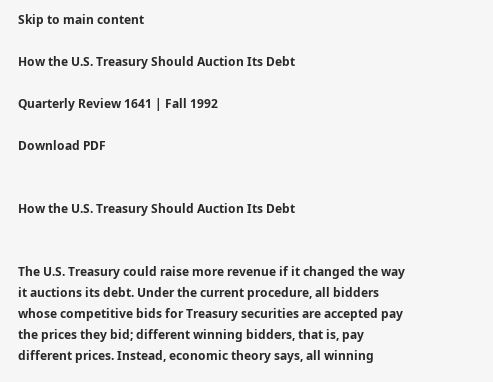Skip to main content

How the U.S. Treasury Should Auction Its Debt

Quarterly Review 1641 | Fall 1992

Download PDF


How the U.S. Treasury Should Auction Its Debt


The U.S. Treasury could raise more revenue if it changed the way it auctions its debt. Under the current procedure, all bidders whose competitive bids for Treasury securities are accepted pay the prices they bid; different winning bidders, that is, pay different prices. Instead, economic theory says, all winning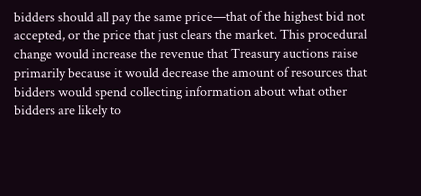bidders should all pay the same price—that of the highest bid not accepted, or the price that just clears the market. This procedural change would increase the revenue that Treasury auctions raise primarily because it would decrease the amount of resources that bidders would spend collecting information about what other bidders are likely to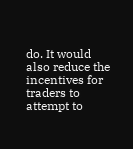do. It would also reduce the incentives for traders to attempt to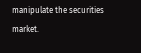manipulate the securities market.